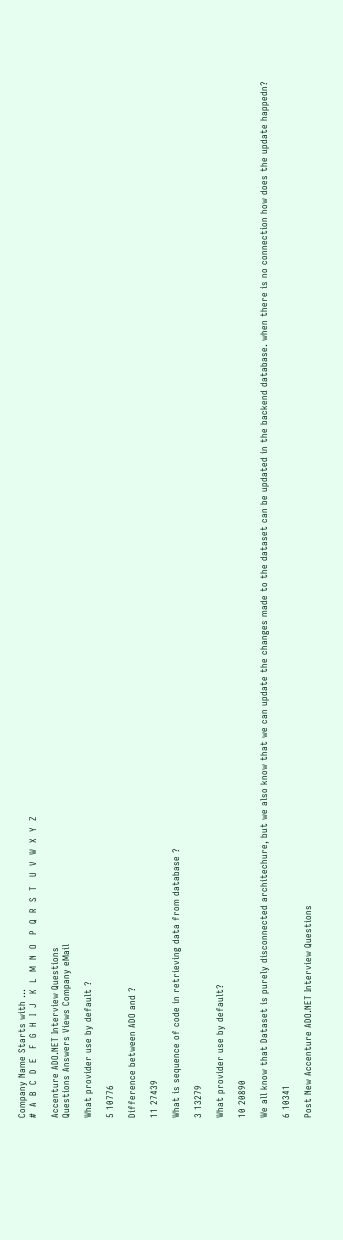Company Name Starts with ...
#  A  B  C  D  E   F  G  H  I  J   K  L  M  N  O   P  Q  R  S  T   U  V  W  X  Y  Z

Accenture ADO.NET Interview Questions
Questions Answers Views Company eMail

What provider use by default ?

5 10776

Difference between ADO and ?

11 27439

What is sequence of code in retrieving data from database ?

3 13279

What provider use by default?

10 20890

We all know that Dataset is purely disconnected architechure, but we also know that we can update the changes made to the dataset can be updated in the backend database. when there is no connection how does the update happedn?

6 10341

Post New Accenture ADO.NET Interview Questions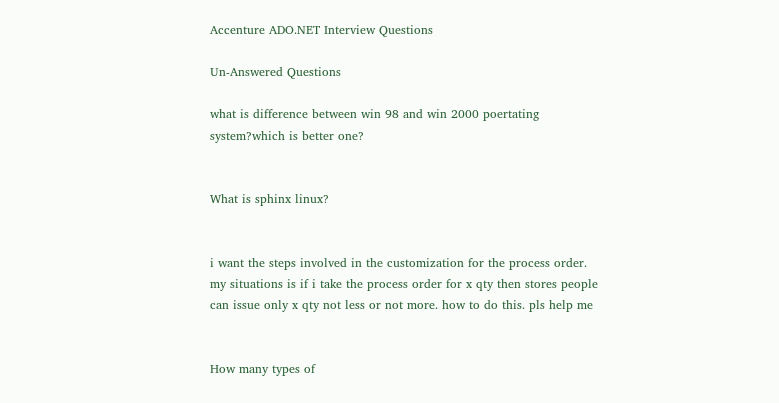Accenture ADO.NET Interview Questions

Un-Answered Questions

what is difference between win 98 and win 2000 poertating system?which is better one?


What is sphinx linux?


i want the steps involved in the customization for the process order. my situations is if i take the process order for x qty then stores people can issue only x qty not less or not more. how to do this. pls help me


How many types of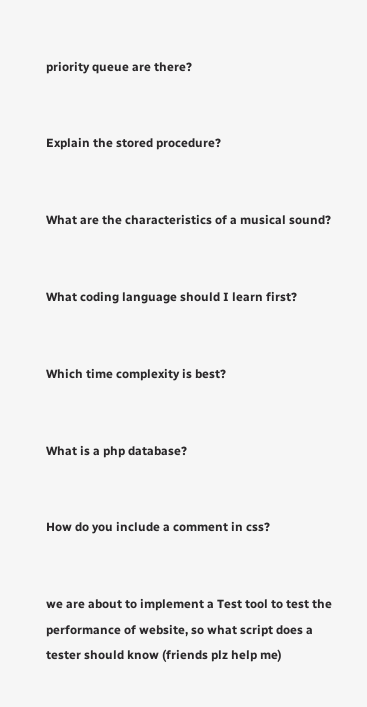priority queue are there?


Explain the stored procedure?


What are the characteristics of a musical sound?


What coding language should I learn first?


Which time complexity is best?


What is a php database?


How do you include a comment in css?


we are about to implement a Test tool to test the performance of website, so what script does a tester should know (friends plz help me)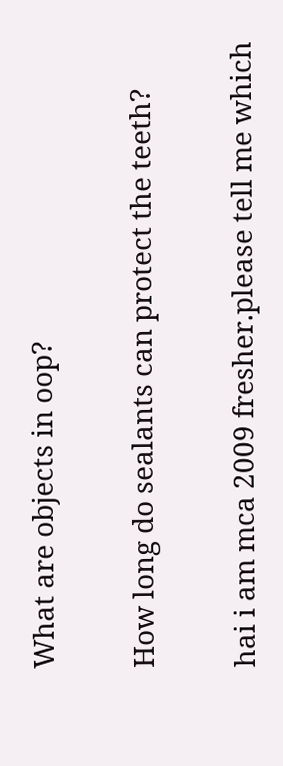What are objects in oop?


How long do sealants can protect the teeth?


hai i am mca 2009 fresher.please tell me which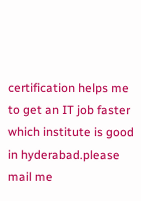certification helps me to get an IT job faster which institute is good in hyderabad.please mail me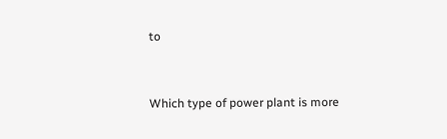to


Which type of power plant is more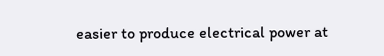easier to produce electrical power at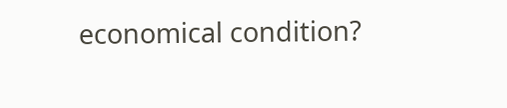economical condition?